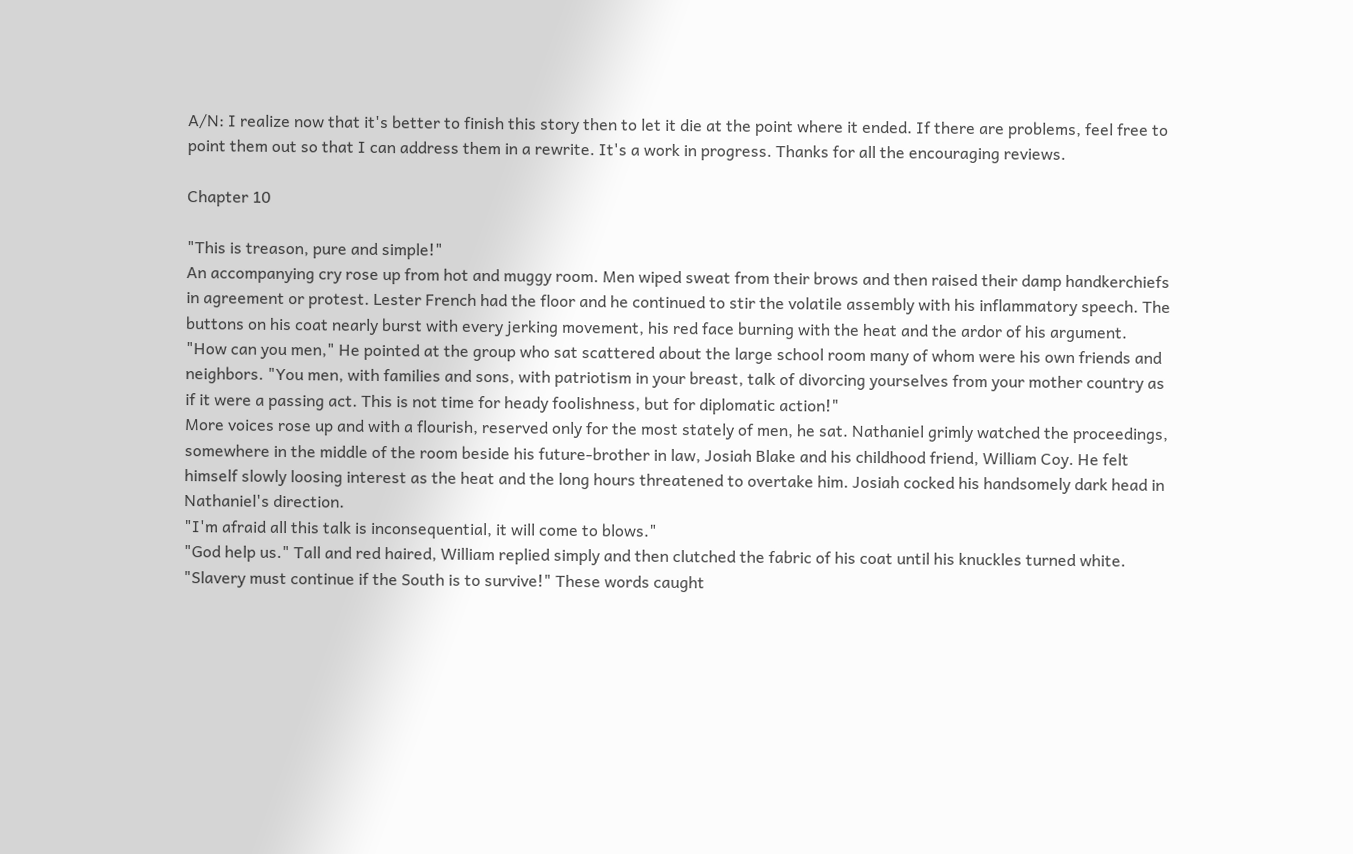A/N: I realize now that it's better to finish this story then to let it die at the point where it ended. If there are problems, feel free to point them out so that I can address them in a rewrite. It's a work in progress. Thanks for all the encouraging reviews.

Chapter 10

"This is treason, pure and simple!"
An accompanying cry rose up from hot and muggy room. Men wiped sweat from their brows and then raised their damp handkerchiefs in agreement or protest. Lester French had the floor and he continued to stir the volatile assembly with his inflammatory speech. The buttons on his coat nearly burst with every jerking movement, his red face burning with the heat and the ardor of his argument.
"How can you men," He pointed at the group who sat scattered about the large school room many of whom were his own friends and neighbors. "You men, with families and sons, with patriotism in your breast, talk of divorcing yourselves from your mother country as if it were a passing act. This is not time for heady foolishness, but for diplomatic action!"
More voices rose up and with a flourish, reserved only for the most stately of men, he sat. Nathaniel grimly watched the proceedings, somewhere in the middle of the room beside his future-brother in law, Josiah Blake and his childhood friend, William Coy. He felt himself slowly loosing interest as the heat and the long hours threatened to overtake him. Josiah cocked his handsomely dark head in Nathaniel's direction.
"I'm afraid all this talk is inconsequential, it will come to blows."
"God help us." Tall and red haired, William replied simply and then clutched the fabric of his coat until his knuckles turned white.
"Slavery must continue if the South is to survive!" These words caught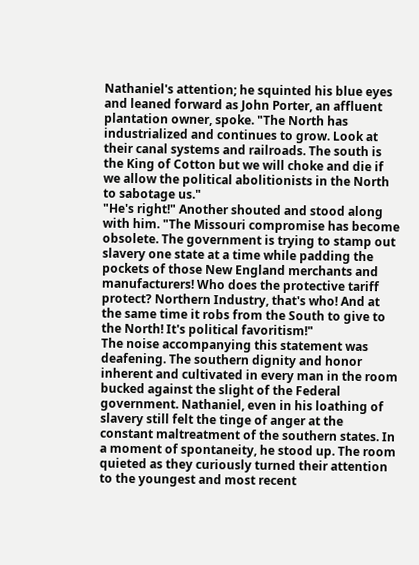Nathaniel's attention; he squinted his blue eyes and leaned forward as John Porter, an affluent plantation owner, spoke. "The North has industrialized and continues to grow. Look at their canal systems and railroads. The south is the King of Cotton but we will choke and die if we allow the political abolitionists in the North to sabotage us."
"He's right!" Another shouted and stood along with him. "The Missouri compromise has become obsolete. The government is trying to stamp out slavery one state at a time while padding the pockets of those New England merchants and manufacturers! Who does the protective tariff protect? Northern Industry, that's who! And at the same time it robs from the South to give to the North! It's political favoritism!"
The noise accompanying this statement was deafening. The southern dignity and honor inherent and cultivated in every man in the room bucked against the slight of the Federal government. Nathaniel, even in his loathing of slavery still felt the tinge of anger at the constant maltreatment of the southern states. In a moment of spontaneity, he stood up. The room quieted as they curiously turned their attention to the youngest and most recent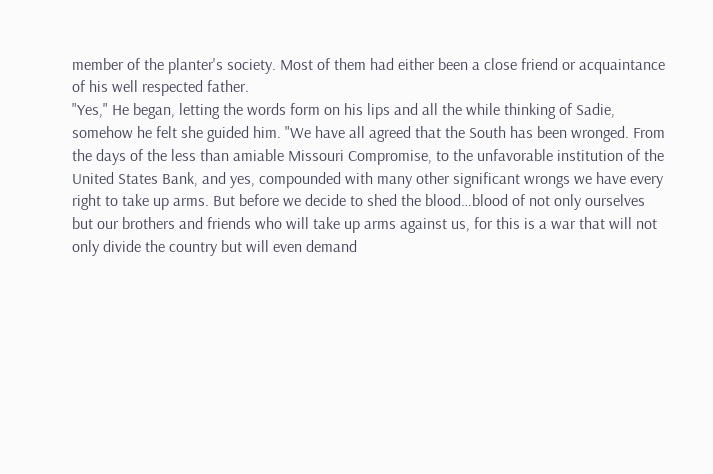member of the planter's society. Most of them had either been a close friend or acquaintance of his well respected father.
"Yes," He began, letting the words form on his lips and all the while thinking of Sadie, somehow he felt she guided him. "We have all agreed that the South has been wronged. From the days of the less than amiable Missouri Compromise, to the unfavorable institution of the United States Bank, and yes, compounded with many other significant wrongs we have every right to take up arms. But before we decide to shed the blood…blood of not only ourselves but our brothers and friends who will take up arms against us, for this is a war that will not only divide the country but will even demand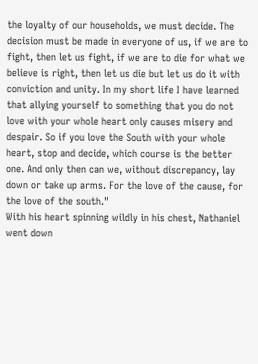the loyalty of our households, we must decide. The decision must be made in everyone of us, if we are to fight, then let us fight, if we are to die for what we believe is right, then let us die but let us do it with conviction and unity. In my short life I have learned that allying yourself to something that you do not love with your whole heart only causes misery and despair. So if you love the South with your whole heart, stop and decide, which course is the better one. And only then can we, without discrepancy, lay down or take up arms. For the love of the cause, for the love of the south."
With his heart spinning wildly in his chest, Nathaniel went down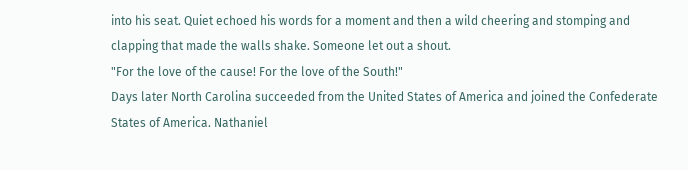into his seat. Quiet echoed his words for a moment and then a wild cheering and stomping and clapping that made the walls shake. Someone let out a shout.
"For the love of the cause! For the love of the South!"
Days later North Carolina succeeded from the United States of America and joined the Confederate States of America. Nathaniel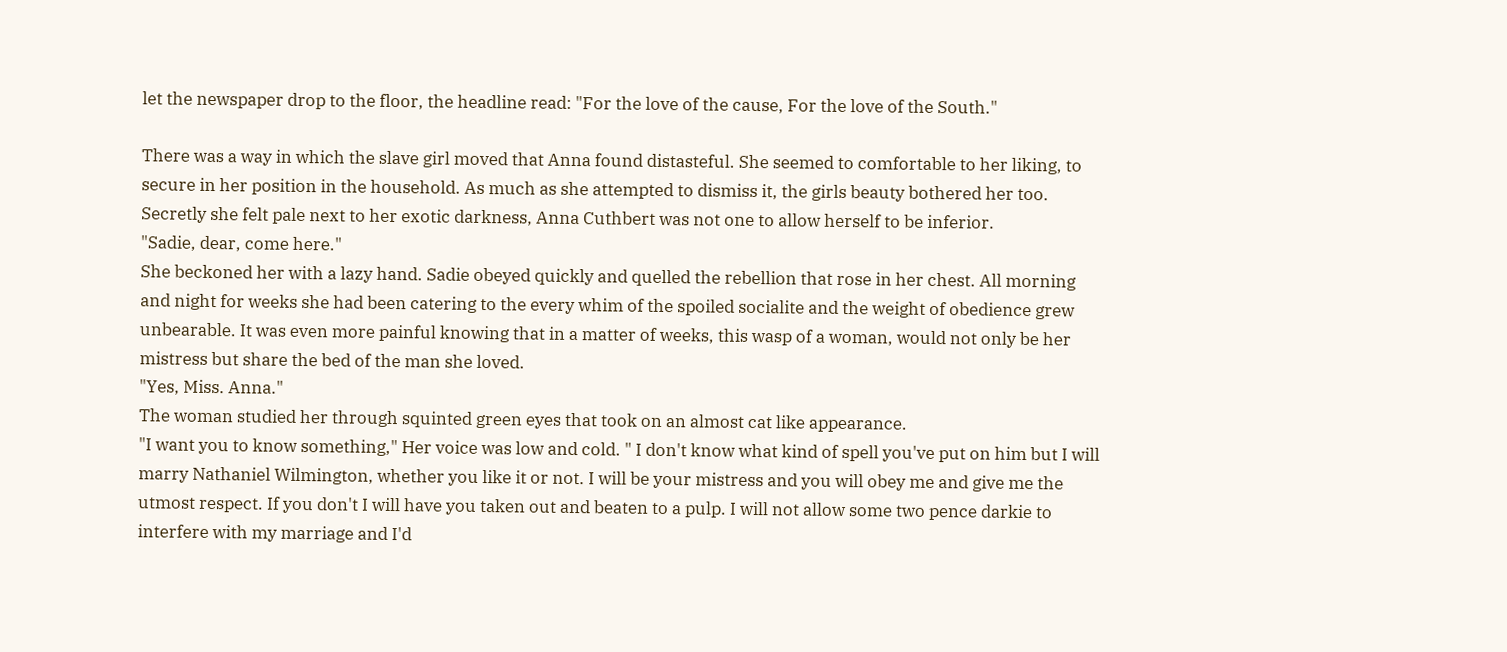let the newspaper drop to the floor, the headline read: "For the love of the cause, For the love of the South."

There was a way in which the slave girl moved that Anna found distasteful. She seemed to comfortable to her liking, to secure in her position in the household. As much as she attempted to dismiss it, the girls beauty bothered her too. Secretly she felt pale next to her exotic darkness, Anna Cuthbert was not one to allow herself to be inferior.
"Sadie, dear, come here."
She beckoned her with a lazy hand. Sadie obeyed quickly and quelled the rebellion that rose in her chest. All morning and night for weeks she had been catering to the every whim of the spoiled socialite and the weight of obedience grew unbearable. It was even more painful knowing that in a matter of weeks, this wasp of a woman, would not only be her mistress but share the bed of the man she loved.
"Yes, Miss. Anna."
The woman studied her through squinted green eyes that took on an almost cat like appearance.
"I want you to know something," Her voice was low and cold. " I don't know what kind of spell you've put on him but I will marry Nathaniel Wilmington, whether you like it or not. I will be your mistress and you will obey me and give me the utmost respect. If you don't I will have you taken out and beaten to a pulp. I will not allow some two pence darkie to interfere with my marriage and I'd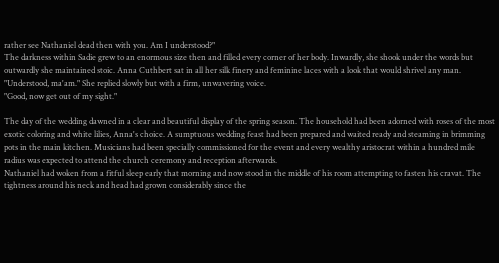rather see Nathaniel dead then with you. Am I understood?"
The darkness within Sadie grew to an enormous size then and filled every corner of her body. Inwardly, she shook under the words but outwardly she maintained stoic. Anna Cuthbert sat in all her silk finery and feminine laces with a look that would shrivel any man.
"Understood, ma'am." She replied slowly but with a firm, unwavering voice.
"Good, now get out of my sight."

The day of the wedding dawned in a clear and beautiful display of the spring season. The household had been adorned with roses of the most exotic coloring and white lilies, Anna's choice. A sumptuous wedding feast had been prepared and waited ready and steaming in brimming pots in the main kitchen. Musicians had been specially commissioned for the event and every wealthy aristocrat within a hundred mile radius was expected to attend the church ceremony and reception afterwards.
Nathaniel had woken from a fitful sleep early that morning and now stood in the middle of his room attempting to fasten his cravat. The tightness around his neck and head had grown considerably since the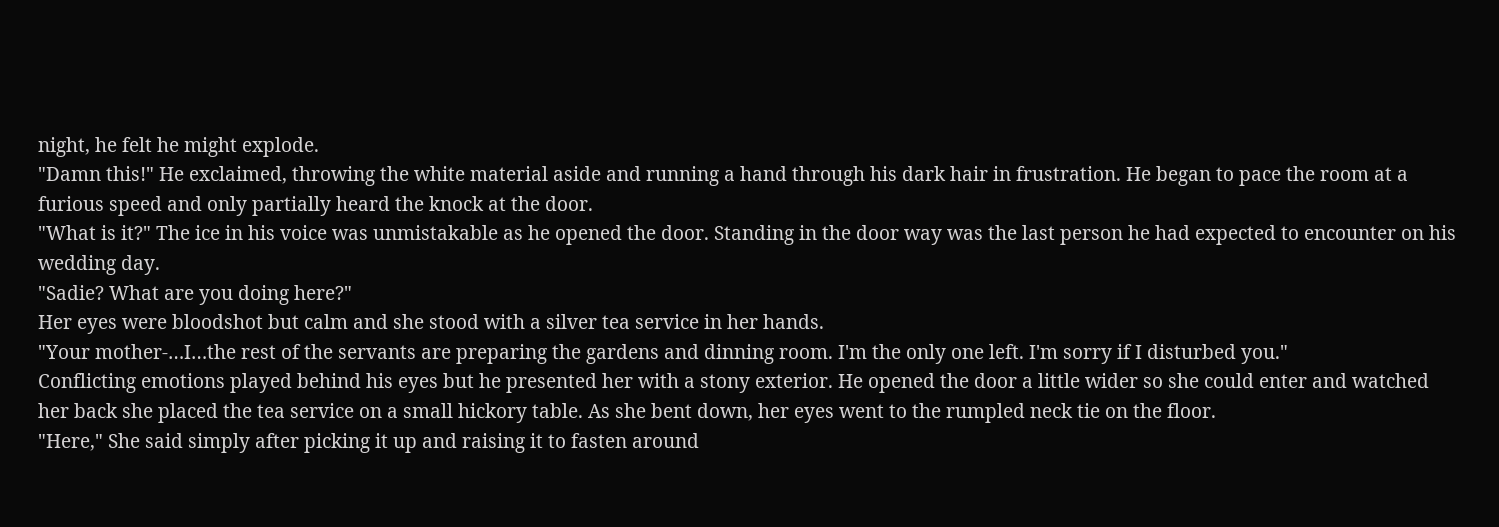night, he felt he might explode.
"Damn this!" He exclaimed, throwing the white material aside and running a hand through his dark hair in frustration. He began to pace the room at a furious speed and only partially heard the knock at the door.
"What is it?" The ice in his voice was unmistakable as he opened the door. Standing in the door way was the last person he had expected to encounter on his wedding day.
"Sadie? What are you doing here?"
Her eyes were bloodshot but calm and she stood with a silver tea service in her hands.
"Your mother-…I…the rest of the servants are preparing the gardens and dinning room. I'm the only one left. I'm sorry if I disturbed you."
Conflicting emotions played behind his eyes but he presented her with a stony exterior. He opened the door a little wider so she could enter and watched her back she placed the tea service on a small hickory table. As she bent down, her eyes went to the rumpled neck tie on the floor.
"Here," She said simply after picking it up and raising it to fasten around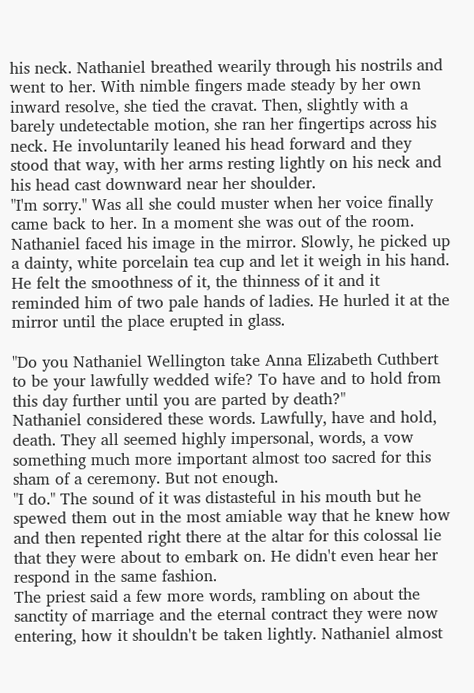his neck. Nathaniel breathed wearily through his nostrils and went to her. With nimble fingers made steady by her own inward resolve, she tied the cravat. Then, slightly with a barely undetectable motion, she ran her fingertips across his neck. He involuntarily leaned his head forward and they stood that way, with her arms resting lightly on his neck and his head cast downward near her shoulder.
"I'm sorry." Was all she could muster when her voice finally came back to her. In a moment she was out of the room. Nathaniel faced his image in the mirror. Slowly, he picked up a dainty, white porcelain tea cup and let it weigh in his hand. He felt the smoothness of it, the thinness of it and it reminded him of two pale hands of ladies. He hurled it at the mirror until the place erupted in glass.

"Do you Nathaniel Wellington take Anna Elizabeth Cuthbert to be your lawfully wedded wife? To have and to hold from this day further until you are parted by death?"
Nathaniel considered these words. Lawfully, have and hold, death. They all seemed highly impersonal, words, a vow something much more important almost too sacred for this sham of a ceremony. But not enough.
"I do." The sound of it was distasteful in his mouth but he spewed them out in the most amiable way that he knew how and then repented right there at the altar for this colossal lie that they were about to embark on. He didn't even hear her respond in the same fashion.
The priest said a few more words, rambling on about the sanctity of marriage and the eternal contract they were now entering, how it shouldn't be taken lightly. Nathaniel almost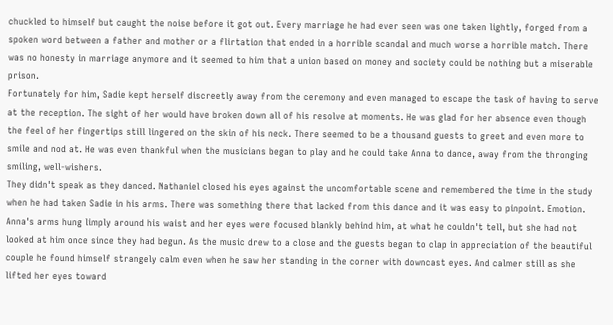chuckled to himself but caught the noise before it got out. Every marriage he had ever seen was one taken lightly, forged from a spoken word between a father and mother or a flirtation that ended in a horrible scandal and much worse a horrible match. There was no honesty in marriage anymore and it seemed to him that a union based on money and society could be nothing but a miserable prison.
Fortunately for him, Sadie kept herself discreetly away from the ceremony and even managed to escape the task of having to serve at the reception. The sight of her would have broken down all of his resolve at moments. He was glad for her absence even though the feel of her fingertips still lingered on the skin of his neck. There seemed to be a thousand guests to greet and even more to smile and nod at. He was even thankful when the musicians began to play and he could take Anna to dance, away from the thronging smiling, well-wishers.
They didn't speak as they danced. Nathaniel closed his eyes against the uncomfortable scene and remembered the time in the study when he had taken Sadie in his arms. There was something there that lacked from this dance and it was easy to pinpoint. Emotion. Anna's arms hung limply around his waist and her eyes were focused blankly behind him, at what he couldn't tell, but she had not looked at him once since they had begun. As the music drew to a close and the guests began to clap in appreciation of the beautiful couple he found himself strangely calm even when he saw her standing in the corner with downcast eyes. And calmer still as she lifted her eyes toward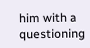him with a questioning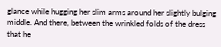glance while hugging her slim arms around her slightly bulging middle. And there, between the wrinkled folds of the dress that he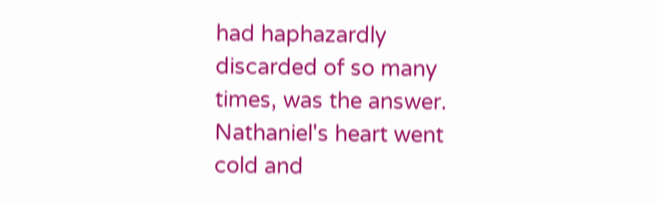had haphazardly discarded of so many times, was the answer. Nathaniel's heart went cold and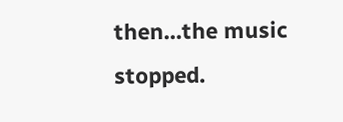then…the music stopped.